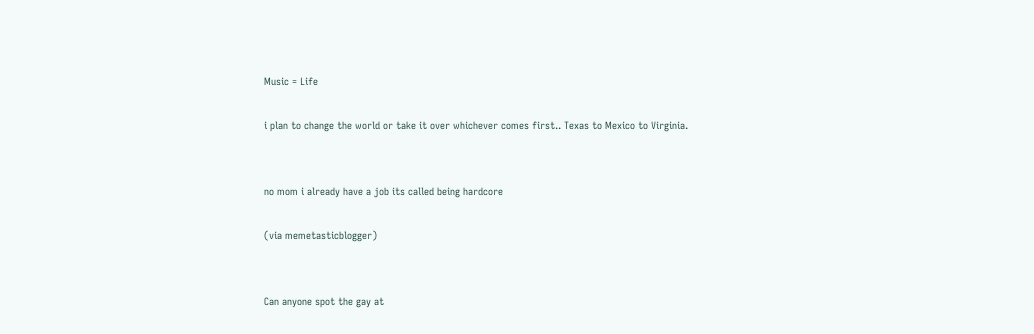Music = Life

i plan to change the world or take it over whichever comes first.. Texas to Mexico to Virginia.


no mom i already have a job its called being hardcore

(via memetasticblogger)


Can anyone spot the gay at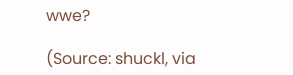wwe?

(Source: shuckl, via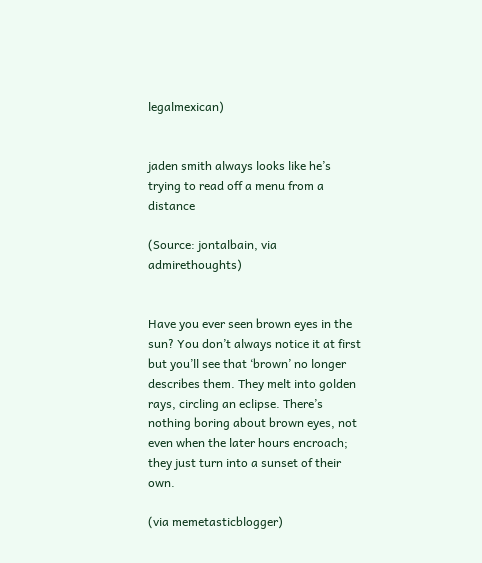legalmexican)


jaden smith always looks like he’s trying to read off a menu from a distance

(Source: jontalbain, via admirethoughts)


Have you ever seen brown eyes in the sun? You don’t always notice it at first but you’ll see that ‘brown’ no longer describes them. They melt into golden rays, circling an eclipse. There’s nothing boring about brown eyes, not even when the later hours encroach; they just turn into a sunset of their own.

(via memetasticblogger)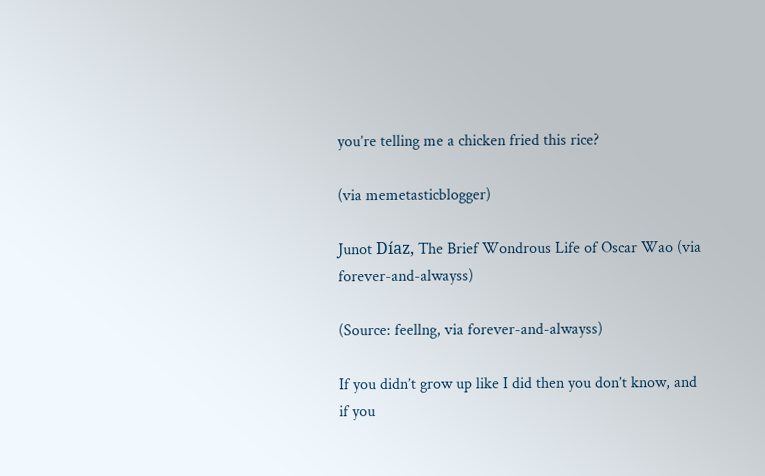you’re telling me a chicken fried this rice?

(via memetasticblogger)

Junot Díaz, The Brief Wondrous Life of Oscar Wao (via forever-and-alwayss)

(Source: feellng, via forever-and-alwayss)

If you didn’t grow up like I did then you don’t know, and if you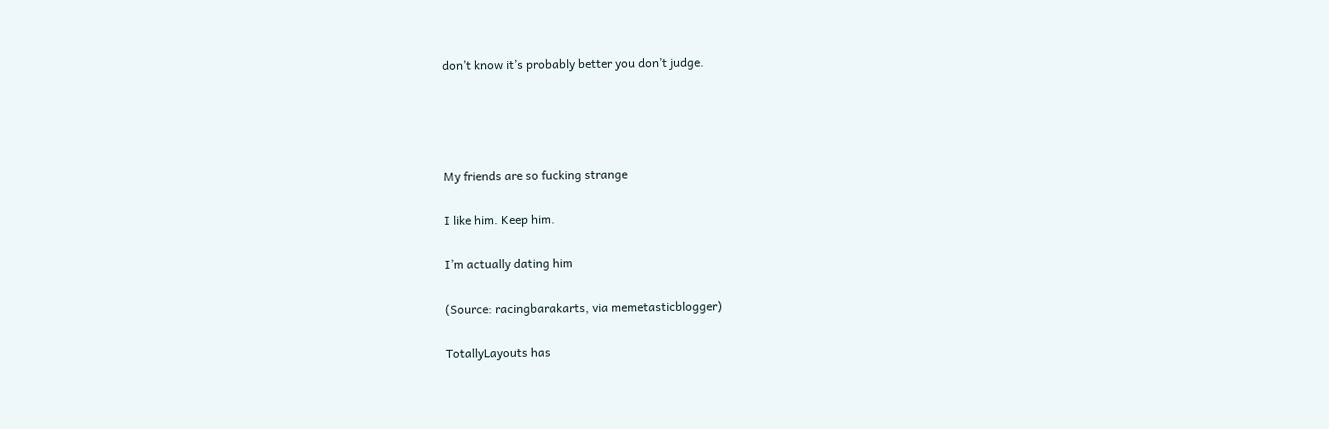don’t know it’s probably better you don’t judge.




My friends are so fucking strange

I like him. Keep him.

I’m actually dating him

(Source: racingbarakarts, via memetasticblogger)

TotallyLayouts has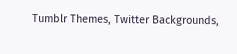Tumblr Themes, Twitter Backgrounds,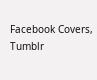Facebook Covers, Tumblr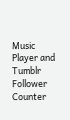Music Player and Tumblr Follower Counter